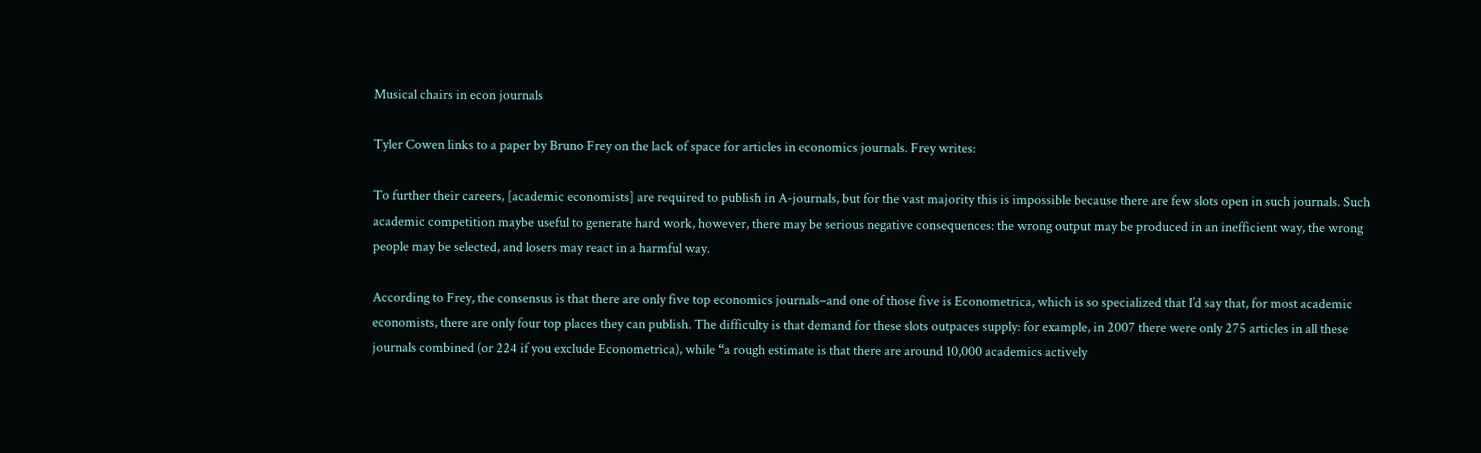Musical chairs in econ journals

Tyler Cowen links to a paper by Bruno Frey on the lack of space for articles in economics journals. Frey writes:

To further their careers, [academic economists] are required to publish in A-journals, but for the vast majority this is impossible because there are few slots open in such journals. Such academic competition maybe useful to generate hard work, however, there may be serious negative consequences: the wrong output may be produced in an inefficient way, the wrong people may be selected, and losers may react in a harmful way.

According to Frey, the consensus is that there are only five top economics journals–and one of those five is Econometrica, which is so specialized that I’d say that, for most academic economists, there are only four top places they can publish. The difficulty is that demand for these slots outpaces supply: for example, in 2007 there were only 275 articles in all these journals combined (or 224 if you exclude Econometrica), while “a rough estimate is that there are around 10,000 academics actively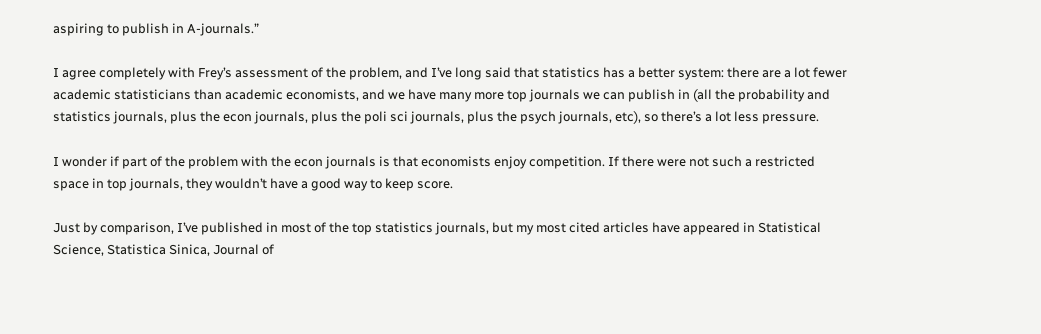aspiring to publish in A-journals.”

I agree completely with Frey’s assessment of the problem, and I’ve long said that statistics has a better system: there are a lot fewer academic statisticians than academic economists, and we have many more top journals we can publish in (all the probability and statistics journals, plus the econ journals, plus the poli sci journals, plus the psych journals, etc), so there’s a lot less pressure.

I wonder if part of the problem with the econ journals is that economists enjoy competition. If there were not such a restricted space in top journals, they wouldn’t have a good way to keep score.

Just by comparison, I’ve published in most of the top statistics journals, but my most cited articles have appeared in Statistical Science, Statistica Sinica, Journal of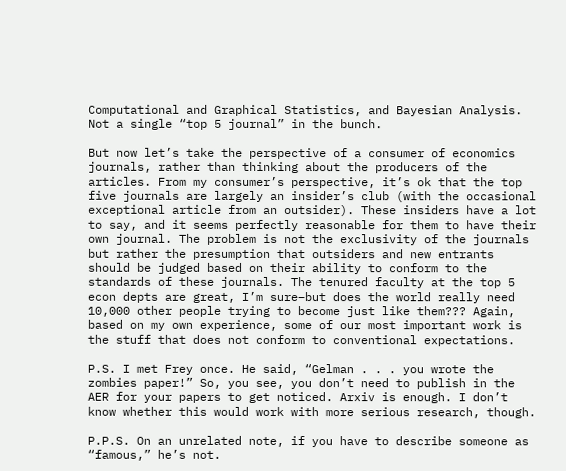Computational and Graphical Statistics, and Bayesian Analysis. Not a single “top 5 journal” in the bunch.

But now let’s take the perspective of a consumer of economics journals, rather than thinking about the producers of the articles. From my consumer’s perspective, it’s ok that the top five journals are largely an insider’s club (with the occasional exceptional article from an outsider). These insiders have a lot to say, and it seems perfectly reasonable for them to have their own journal. The problem is not the exclusivity of the journals but rather the presumption that outsiders and new entrants should be judged based on their ability to conform to the standards of these journals. The tenured faculty at the top 5 econ depts are great, I’m sure–but does the world really need 10,000 other people trying to become just like them??? Again, based on my own experience, some of our most important work is the stuff that does not conform to conventional expectations.

P.S. I met Frey once. He said, “Gelman . . . you wrote the zombies paper!” So, you see, you don’t need to publish in the AER for your papers to get noticed. Arxiv is enough. I don’t know whether this would work with more serious research, though.

P.P.S. On an unrelated note, if you have to describe someone as “famous,” he’s not.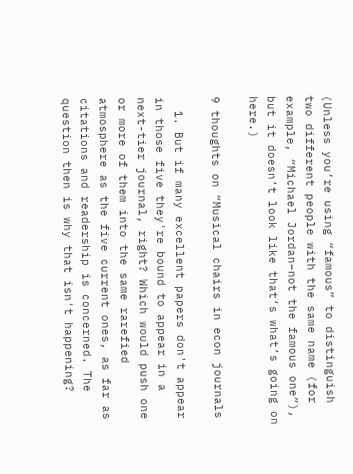(Unless you’re using “famous” to distinguish two different people with the same name (for example, “Michael Jordan–not the famous one”), but it doesn’t look like that’s what’s going on here.)

9 thoughts on “Musical chairs in econ journals

  1. But if many excellent papers don't appear in those five they're bound to appear in a next-tier journal, right? Which would push one or more of them into the same rarefied atmosphere as the five current ones, as far as citations and readership is concerned. The question then is why that isn't happening?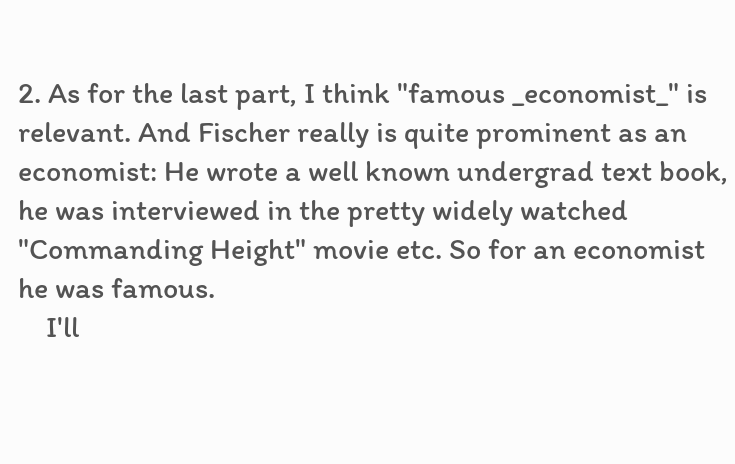2. As for the last part, I think "famous _economist_" is relevant. And Fischer really is quite prominent as an economist: He wrote a well known undergrad text book, he was interviewed in the pretty widely watched "Commanding Height" movie etc. So for an economist he was famous.
    I'll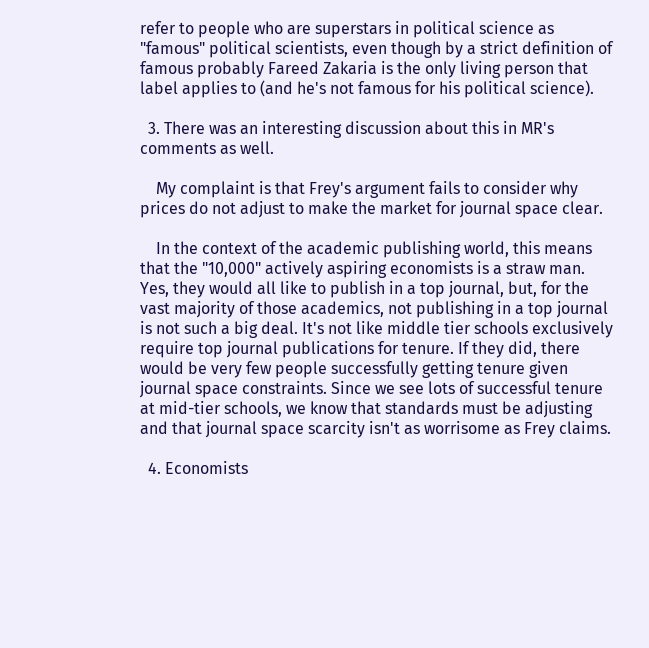refer to people who are superstars in political science as "famous" political scientists, even though by a strict definition of famous probably Fareed Zakaria is the only living person that label applies to (and he's not famous for his political science).

  3. There was an interesting discussion about this in MR's comments as well.

    My complaint is that Frey's argument fails to consider why prices do not adjust to make the market for journal space clear.

    In the context of the academic publishing world, this means that the "10,000" actively aspiring economists is a straw man. Yes, they would all like to publish in a top journal, but, for the vast majority of those academics, not publishing in a top journal is not such a big deal. It's not like middle tier schools exclusively require top journal publications for tenure. If they did, there would be very few people successfully getting tenure given journal space constraints. Since we see lots of successful tenure at mid-tier schools, we know that standards must be adjusting and that journal space scarcity isn't as worrisome as Frey claims.

  4. Economists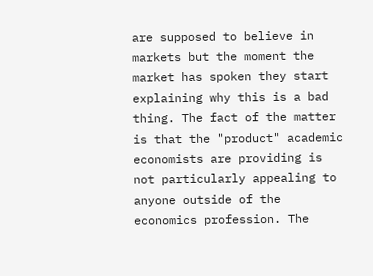are supposed to believe in markets but the moment the market has spoken they start explaining why this is a bad thing. The fact of the matter is that the "product" academic economists are providing is not particularly appealing to anyone outside of the economics profession. The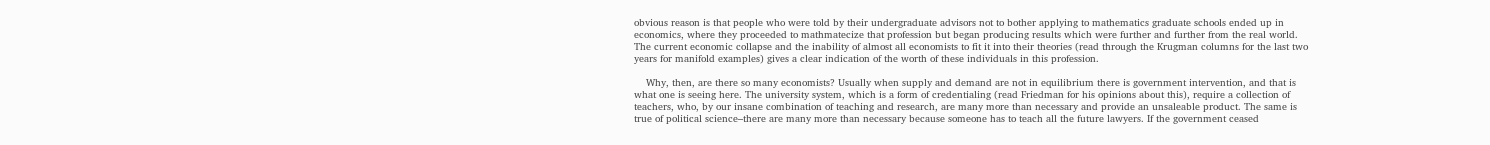obvious reason is that people who were told by their undergraduate advisors not to bother applying to mathematics graduate schools ended up in economics, where they proceeded to mathmatecize that profession but began producing results which were further and further from the real world. The current economic collapse and the inability of almost all economists to fit it into their theories (read through the Krugman columns for the last two years for manifold examples) gives a clear indication of the worth of these individuals in this profession.

    Why, then, are there so many economists? Usually when supply and demand are not in equilibrium there is government intervention, and that is what one is seeing here. The university system, which is a form of credentialing (read Friedman for his opinions about this), require a collection of teachers, who, by our insane combination of teaching and research, are many more than necessary and provide an unsaleable product. The same is true of political science–there are many more than necessary because someone has to teach all the future lawyers. If the government ceased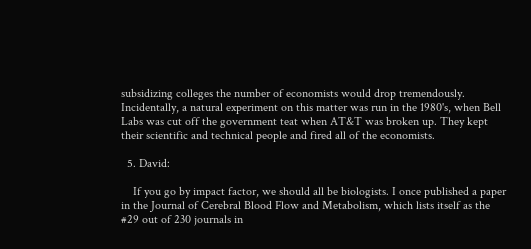subsidizing colleges the number of economists would drop tremendously. Incidentally, a natural experiment on this matter was run in the 1980's, when Bell Labs was cut off the government teat when AT&T was broken up. They kept their scientific and technical people and fired all of the economists.

  5. David:

    If you go by impact factor, we should all be biologists. I once published a paper in the Journal of Cerebral Blood Flow and Metabolism, which lists itself as the #29 out of 230 journals in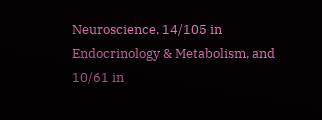Neuroscience, 14/105 in Endocrinology & Metabolism, and 10/61 in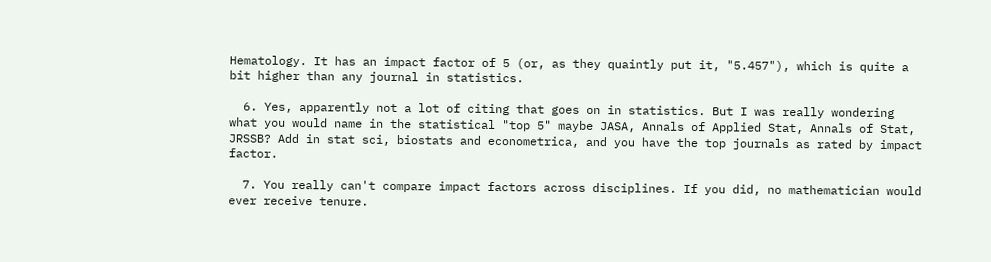Hematology. It has an impact factor of 5 (or, as they quaintly put it, "5.457"), which is quite a bit higher than any journal in statistics.

  6. Yes, apparently not a lot of citing that goes on in statistics. But I was really wondering what you would name in the statistical "top 5" maybe JASA, Annals of Applied Stat, Annals of Stat, JRSSB? Add in stat sci, biostats and econometrica, and you have the top journals as rated by impact factor.

  7. You really can't compare impact factors across disciplines. If you did, no mathematician would ever receive tenure.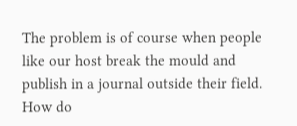The problem is of course when people like our host break the mould and publish in a journal outside their field. How do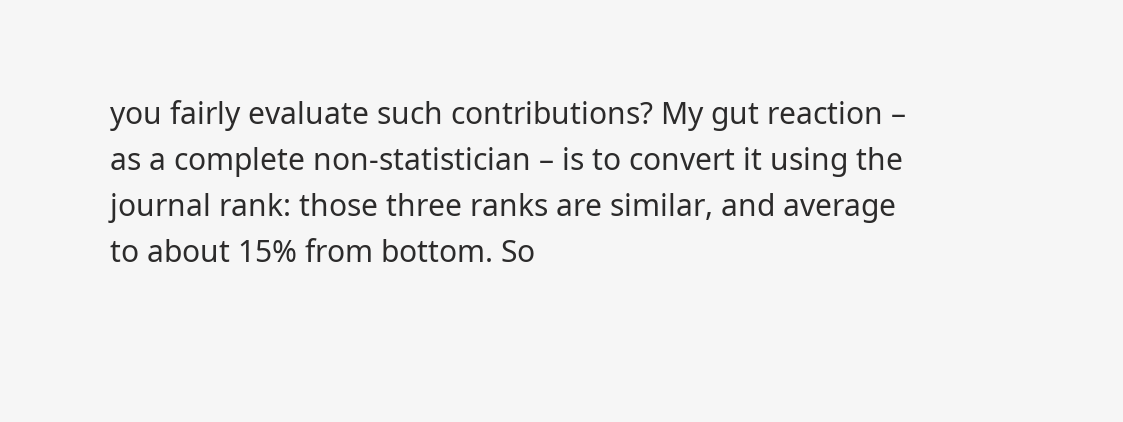you fairly evaluate such contributions? My gut reaction – as a complete non-statistician – is to convert it using the journal rank: those three ranks are similar, and average to about 15% from bottom. So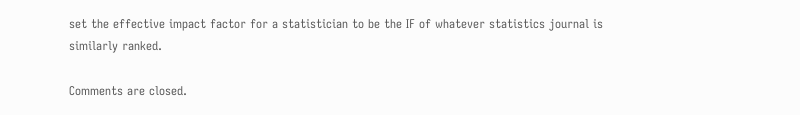set the effective impact factor for a statistician to be the IF of whatever statistics journal is similarly ranked.

Comments are closed.